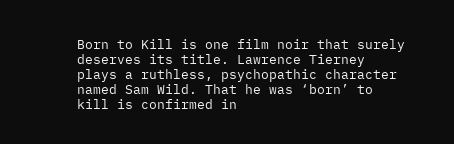Born to Kill is one film noir that surely deserves its title. Lawrence Tierney plays a ruthless, psychopathic character named Sam Wild. That he was ‘born’ to kill is confirmed in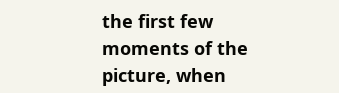the first few moments of the picture, when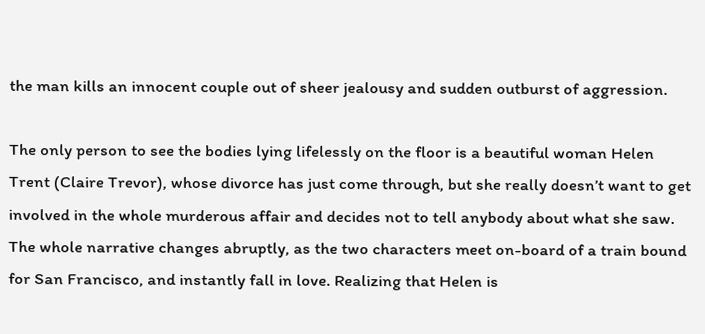the man kills an innocent couple out of sheer jealousy and sudden outburst of aggression.

The only person to see the bodies lying lifelessly on the floor is a beautiful woman Helen Trent (Claire Trevor), whose divorce has just come through, but she really doesn’t want to get involved in the whole murderous affair and decides not to tell anybody about what she saw. The whole narrative changes abruptly, as the two characters meet on-board of a train bound for San Francisco, and instantly fall in love. Realizing that Helen is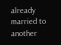already married to another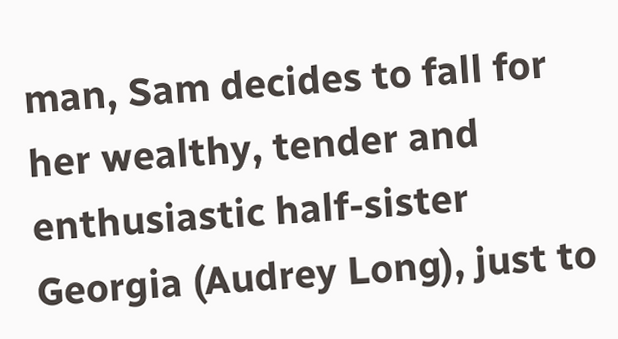man, Sam decides to fall for her wealthy, tender and enthusiastic half-sister Georgia (Audrey Long), just to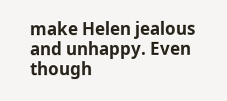make Helen jealous and unhappy. Even though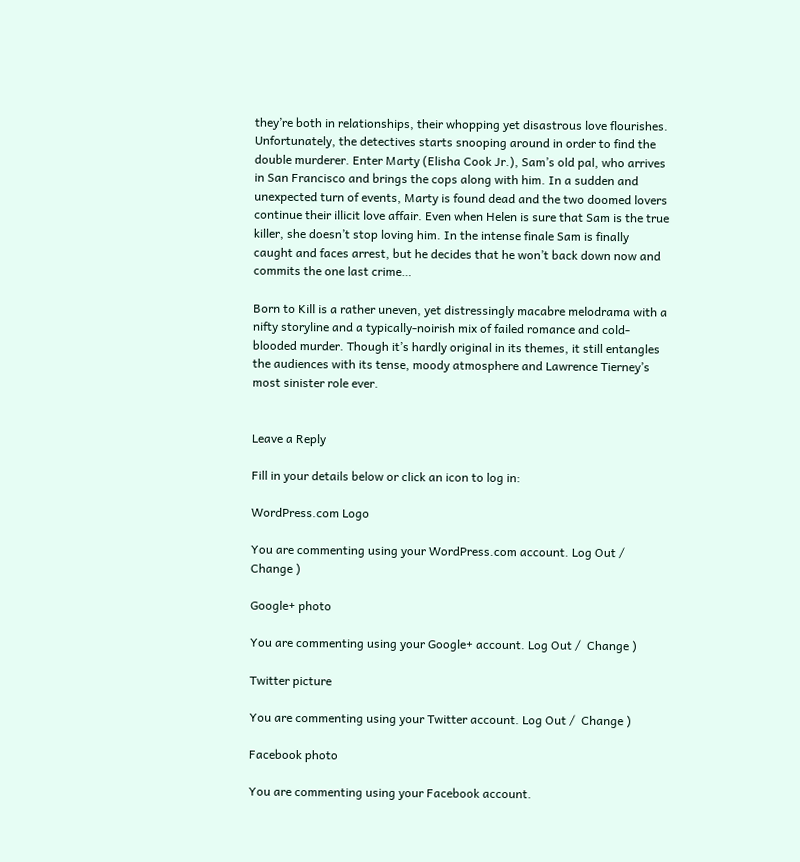they’re both in relationships, their whopping yet disastrous love flourishes. Unfortunately, the detectives starts snooping around in order to find the double murderer. Enter Marty (Elisha Cook Jr.), Sam’s old pal, who arrives in San Francisco and brings the cops along with him. In a sudden and unexpected turn of events, Marty is found dead and the two doomed lovers continue their illicit love affair. Even when Helen is sure that Sam is the true killer, she doesn’t stop loving him. In the intense finale Sam is finally caught and faces arrest, but he decides that he won’t back down now and commits the one last crime…

Born to Kill is a rather uneven, yet distressingly macabre melodrama with a nifty storyline and a typically-noirish mix of failed romance and cold-blooded murder. Though it’s hardly original in its themes, it still entangles the audiences with its tense, moody atmosphere and Lawrence Tierney’s most sinister role ever.


Leave a Reply

Fill in your details below or click an icon to log in:

WordPress.com Logo

You are commenting using your WordPress.com account. Log Out /  Change )

Google+ photo

You are commenting using your Google+ account. Log Out /  Change )

Twitter picture

You are commenting using your Twitter account. Log Out /  Change )

Facebook photo

You are commenting using your Facebook account.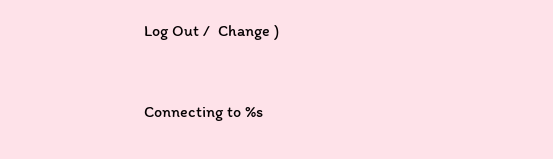Log Out /  Change )


Connecting to %s